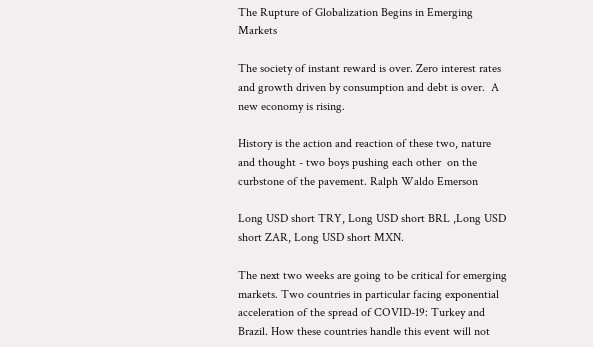The Rupture of Globalization Begins in Emerging Markets

The society of instant reward is over. Zero interest rates and growth driven by consumption and debt is over.  A new economy is rising.

History is the action and reaction of these two, nature and thought - two boys pushing each other  on the curbstone of the pavement. Ralph Waldo Emerson

Long USD short TRY, Long USD short BRL ,Long USD short ZAR, Long USD short MXN.

The next two weeks are going to be critical for emerging markets. Two countries in particular facing exponential acceleration of the spread of COVID-19: Turkey and Brazil. How these countries handle this event will not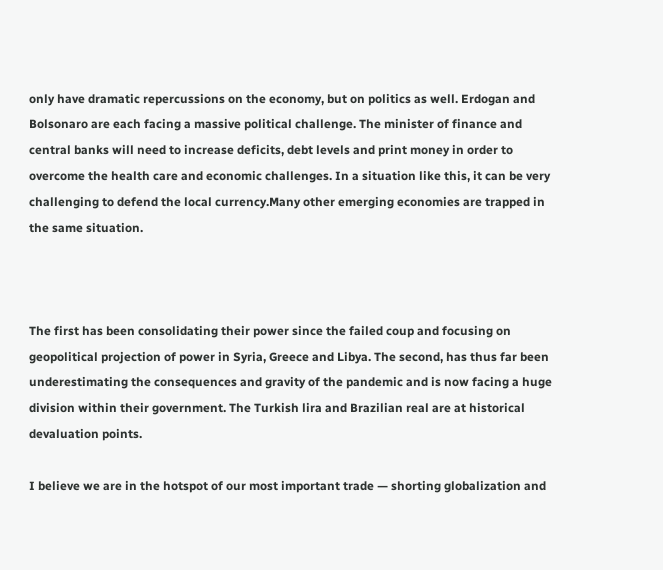only have dramatic repercussions on the economy, but on politics as well. Erdogan and Bolsonaro are each facing a massive political challenge. The minister of finance and central banks will need to increase deficits, debt levels and print money in order to overcome the health care and economic challenges. In a situation like this, it can be very challenging to defend the local currency.Many other emerging economies are trapped in the same situation.



The first has been consolidating their power since the failed coup and focusing on geopolitical projection of power in Syria, Greece and Libya. The second, has thus far been underestimating the consequences and gravity of the pandemic and is now facing a huge division within their government. The Turkish lira and Brazilian real are at historical devaluation points.

I believe we are in the hotspot of our most important trade — shorting globalization and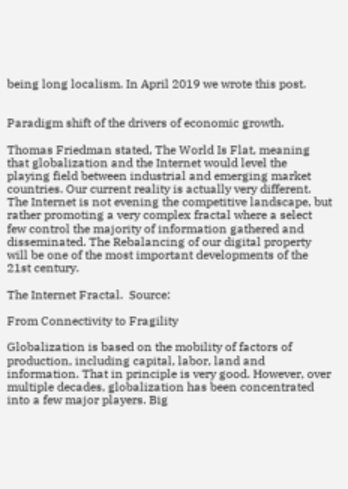being long localism. In April 2019 we wrote this post.


Paradigm shift of the drivers of economic growth.

Thomas Friedman stated, The World Is Flat, meaning that globalization and the Internet would level the playing field between industrial and emerging market countries. Our current reality is actually very different. The Internet is not evening the competitive landscape, but rather promoting a very complex fractal where a select few control the majority of information gathered and disseminated. The Rebalancing of our digital property will be one of the most important developments of the 21st century.

The Internet Fractal.  Source:

From Connectivity to Fragility

Globalization is based on the mobility of factors of production, including capital, labor, land and information. That in principle is very good. However, over multiple decades, globalization has been concentrated into a few major players. Big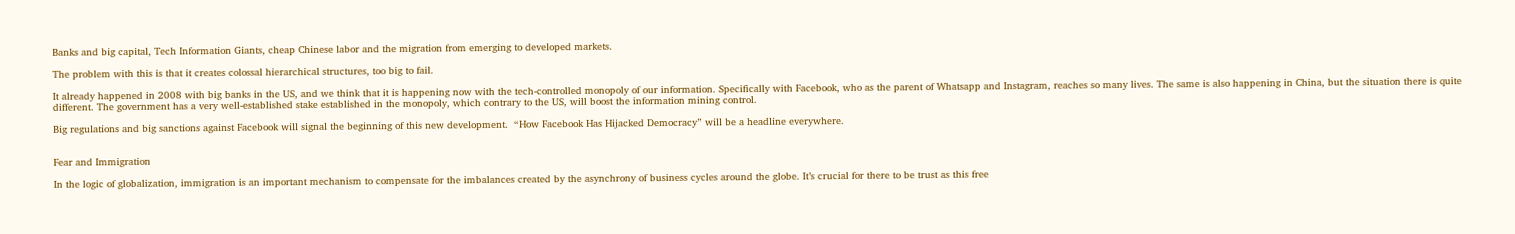Banks and big capital, Tech Information Giants, cheap Chinese labor and the migration from emerging to developed markets.

The problem with this is that it creates colossal hierarchical structures, too big to fail.

It already happened in 2008 with big banks in the US, and we think that it is happening now with the tech-controlled monopoly of our information. Specifically with Facebook, who as the parent of Whatsapp and Instagram, reaches so many lives. The same is also happening in China, but the situation there is quite different. The government has a very well-established stake established in the monopoly, which contrary to the US, will boost the information mining control.

Big regulations and big sanctions against Facebook will signal the beginning of this new development.  “How Facebook Has Hijacked Democracy” will be a headline everywhere.


Fear and Immigration

In the logic of globalization, immigration is an important mechanism to compensate for the imbalances created by the asynchrony of business cycles around the globe. It’s crucial for there to be trust as this free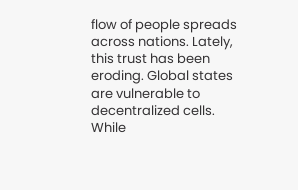flow of people spreads across nations. Lately, this trust has been eroding. Global states are vulnerable to decentralized cells. While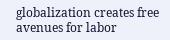globalization creates free avenues for labor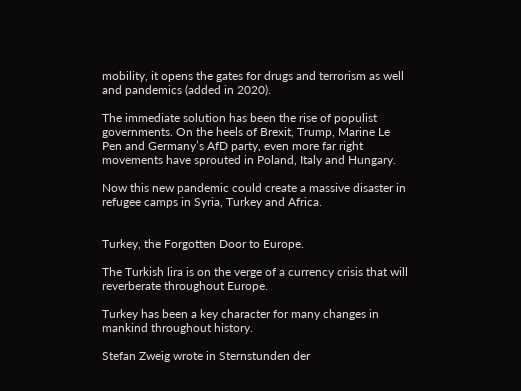mobility, it opens the gates for drugs and terrorism as well and pandemics (added in 2020).

The immediate solution has been the rise of populist governments. On the heels of Brexit, Trump, Marine Le Pen and Germany’s AfD party, even more far right movements have sprouted in Poland, Italy and Hungary.

Now this new pandemic could create a massive disaster in refugee camps in Syria, Turkey and Africa.


Turkey, the Forgotten Door to Europe.

The Turkish lira is on the verge of a currency crisis that will reverberate throughout Europe.

Turkey has been a key character for many changes in mankind throughout history.

Stefan Zweig wrote in Sternstunden der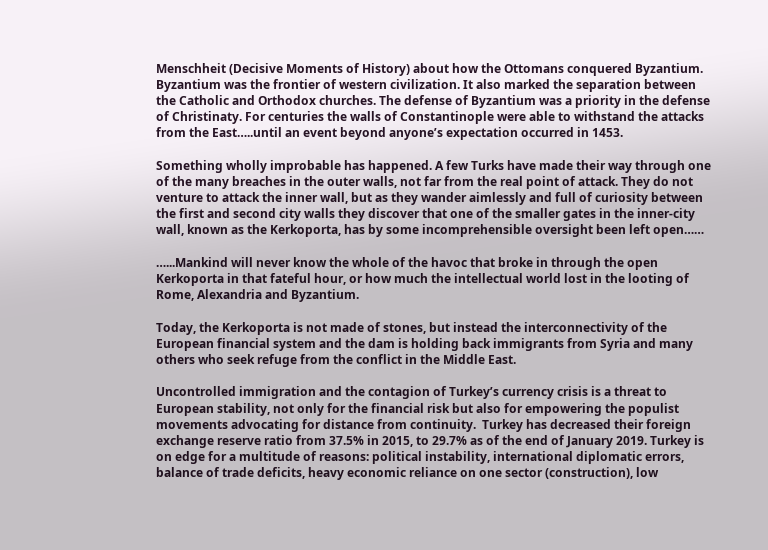Menschheit (Decisive Moments of History) about how the Ottomans conquered Byzantium. Byzantium was the frontier of western civilization. It also marked the separation between the Catholic and Orthodox churches. The defense of Byzantium was a priority in the defense of Christinaty. For centuries the walls of Constantinople were able to withstand the attacks from the East…..until an event beyond anyone’s expectation occurred in 1453.

Something wholly improbable has happened. A few Turks have made their way through one of the many breaches in the outer walls, not far from the real point of attack. They do not venture to attack the inner wall, but as they wander aimlessly and full of curiosity between the first and second city walls they discover that one of the smaller gates in the inner-city wall, known as the Kerkoporta, has by some incomprehensible oversight been left open……

…...Mankind will never know the whole of the havoc that broke in through the open Kerkoporta in that fateful hour, or how much the intellectual world lost in the looting of Rome, Alexandria and Byzantium.

Today, the Kerkoporta is not made of stones, but instead the interconnectivity of the European financial system and the dam is holding back immigrants from Syria and many others who seek refuge from the conflict in the Middle East.

Uncontrolled immigration and the contagion of Turkey’s currency crisis is a threat to European stability, not only for the financial risk but also for empowering the populist movements advocating for distance from continuity.  Turkey has decreased their foreign exchange reserve ratio from 37.5% in 2015, to 29.7% as of the end of January 2019. Turkey is on edge for a multitude of reasons: political instability, international diplomatic errors, balance of trade deficits, heavy economic reliance on one sector (construction), low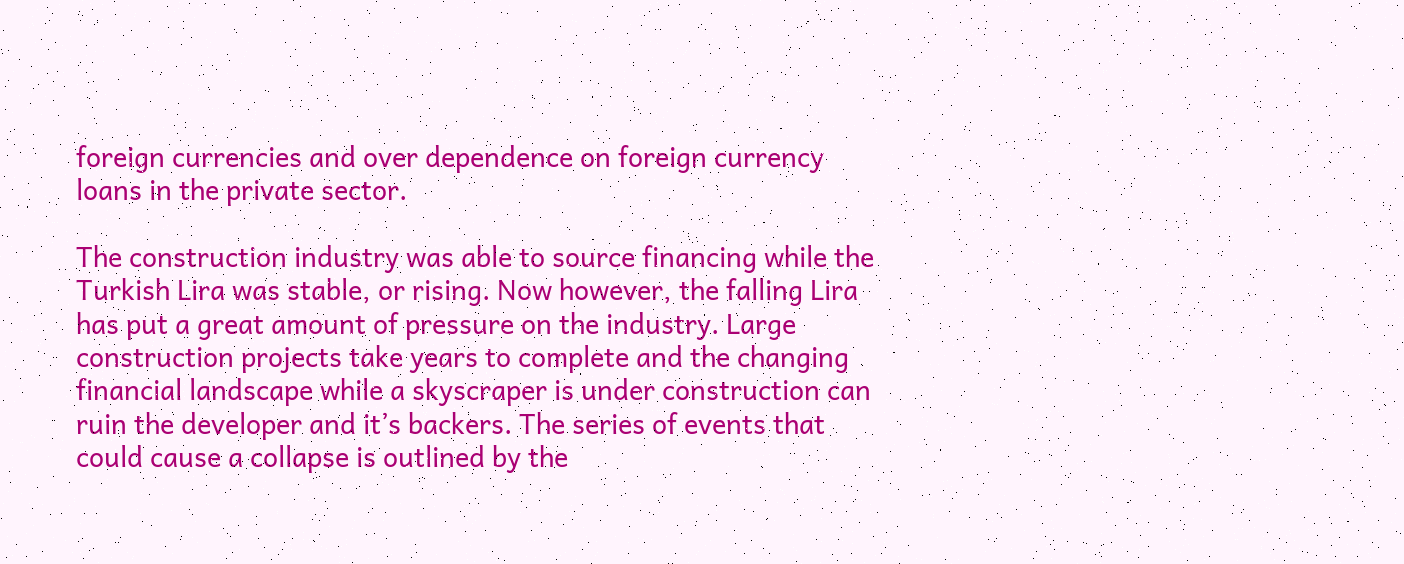foreign currencies and over dependence on foreign currency loans in the private sector.

The construction industry was able to source financing while the Turkish Lira was stable, or rising. Now however, the falling Lira has put a great amount of pressure on the industry. Large construction projects take years to complete and the changing financial landscape while a skyscraper is under construction can ruin the developer and it’s backers. The series of events that could cause a collapse is outlined by the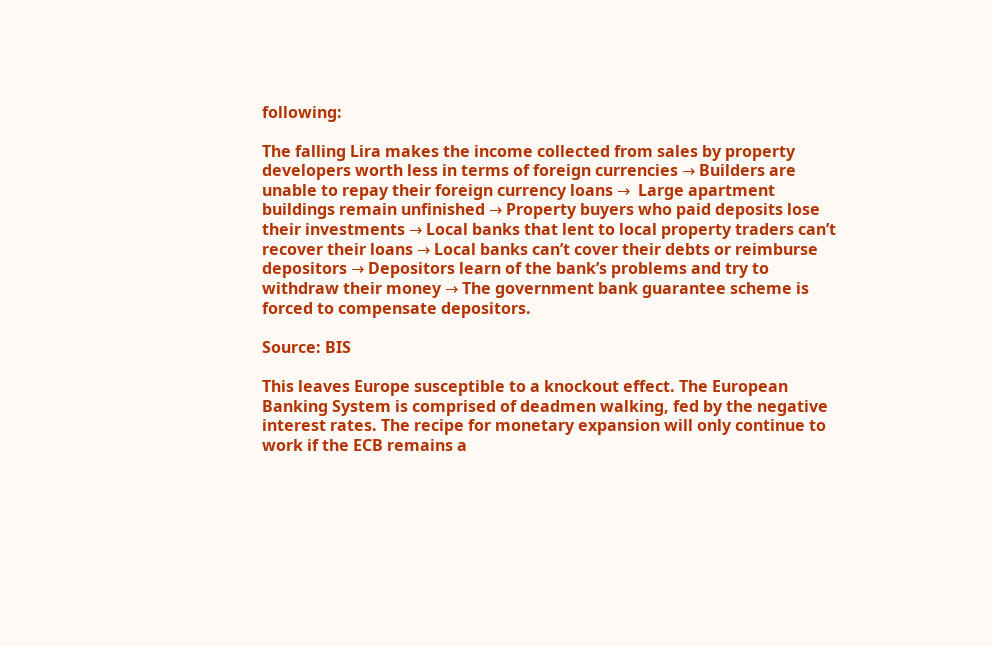following:

The falling Lira makes the income collected from sales by property developers worth less in terms of foreign currencies → Builders are unable to repay their foreign currency loans →  Large apartment buildings remain unfinished → Property buyers who paid deposits lose their investments → Local banks that lent to local property traders can’t recover their loans → Local banks can’t cover their debts or reimburse depositors → Depositors learn of the bank’s problems and try to withdraw their money → The government bank guarantee scheme is forced to compensate depositors.

Source: BIS

This leaves Europe susceptible to a knockout effect. The European Banking System is comprised of deadmen walking, fed by the negative interest rates. The recipe for monetary expansion will only continue to work if the ECB remains a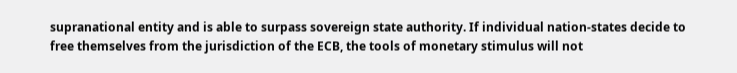supranational entity and is able to surpass sovereign state authority. If individual nation-states decide to free themselves from the jurisdiction of the ECB, the tools of monetary stimulus will not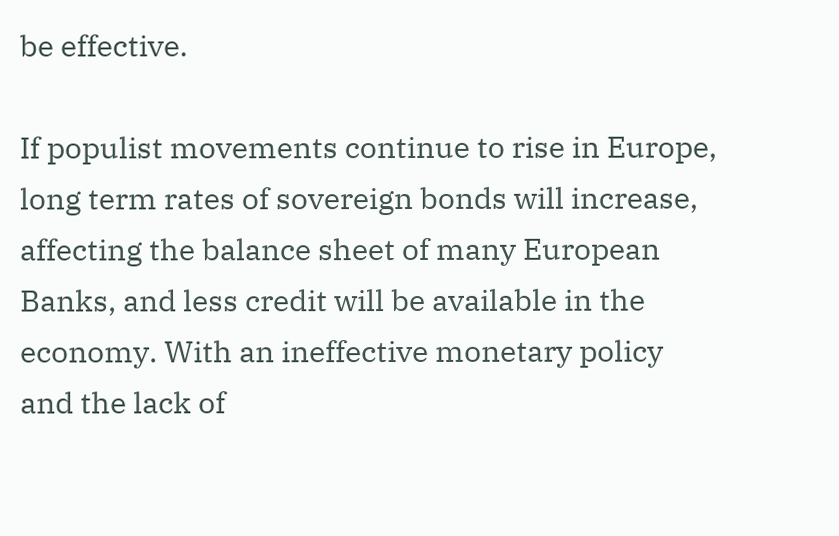be effective.

If populist movements continue to rise in Europe, long term rates of sovereign bonds will increase, affecting the balance sheet of many European Banks, and less credit will be available in the economy. With an ineffective monetary policy and the lack of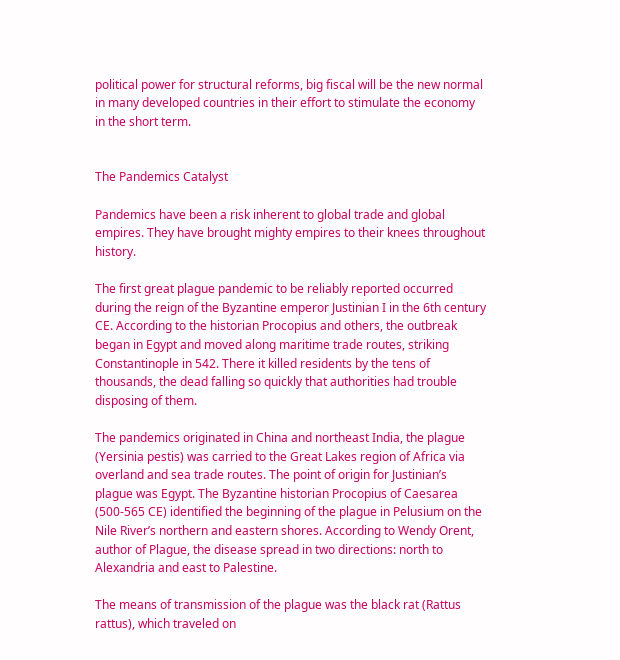political power for structural reforms, big fiscal will be the new normal in many developed countries in their effort to stimulate the economy in the short term.


The Pandemics Catalyst

Pandemics have been a risk inherent to global trade and global empires. They have brought mighty empires to their knees throughout history.

The first great plague pandemic to be reliably reported occurred during the reign of the Byzantine emperor Justinian I in the 6th century CE. According to the historian Procopius and others, the outbreak began in Egypt and moved along maritime trade routes, striking Constantinople in 542. There it killed residents by the tens of thousands, the dead falling so quickly that authorities had trouble disposing of them.

The pandemics originated in China and northeast India, the plague (Yersinia pestis) was carried to the Great Lakes region of Africa via overland and sea trade routes. The point of origin for Justinian’s plague was Egypt. The Byzantine historian Procopius of Caesarea (500-565 CE) identified the beginning of the plague in Pelusium on the Nile River’s northern and eastern shores. According to Wendy Orent, author of Plague, the disease spread in two directions: north to Alexandria and east to Palestine.

The means of transmission of the plague was the black rat (Rattus rattus), which traveled on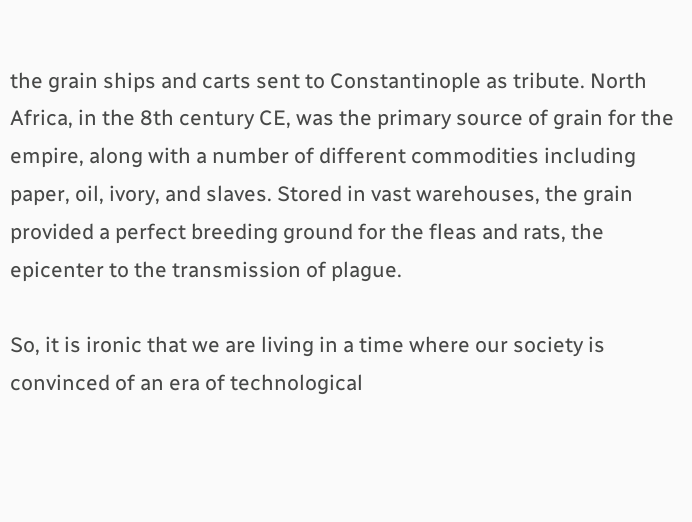the grain ships and carts sent to Constantinople as tribute. North Africa, in the 8th century CE, was the primary source of grain for the empire, along with a number of different commodities including paper, oil, ivory, and slaves. Stored in vast warehouses, the grain provided a perfect breeding ground for the fleas and rats, the epicenter to the transmission of plague.

So, it is ironic that we are living in a time where our society is convinced of an era of technological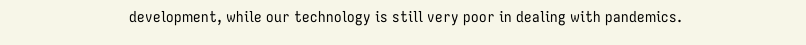development, while our technology is still very poor in dealing with pandemics.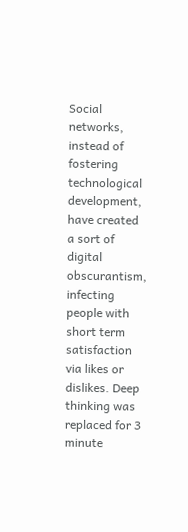Social networks, instead of fostering technological development, have created a sort of digital obscurantism, infecting people with short term satisfaction via likes or dislikes. Deep thinking was replaced for 3 minute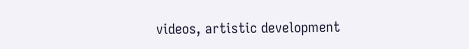videos, artistic development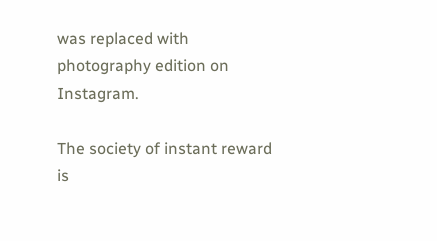was replaced with photography edition on Instagram.

The society of instant reward is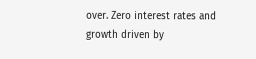over. Zero interest rates and growth driven by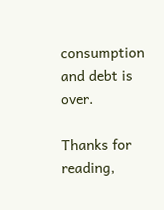consumption and debt is over.

Thanks for reading,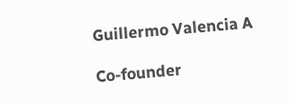Guillermo Valencia A

Co-founder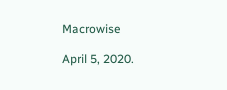Macrowise

April 5, 2020.